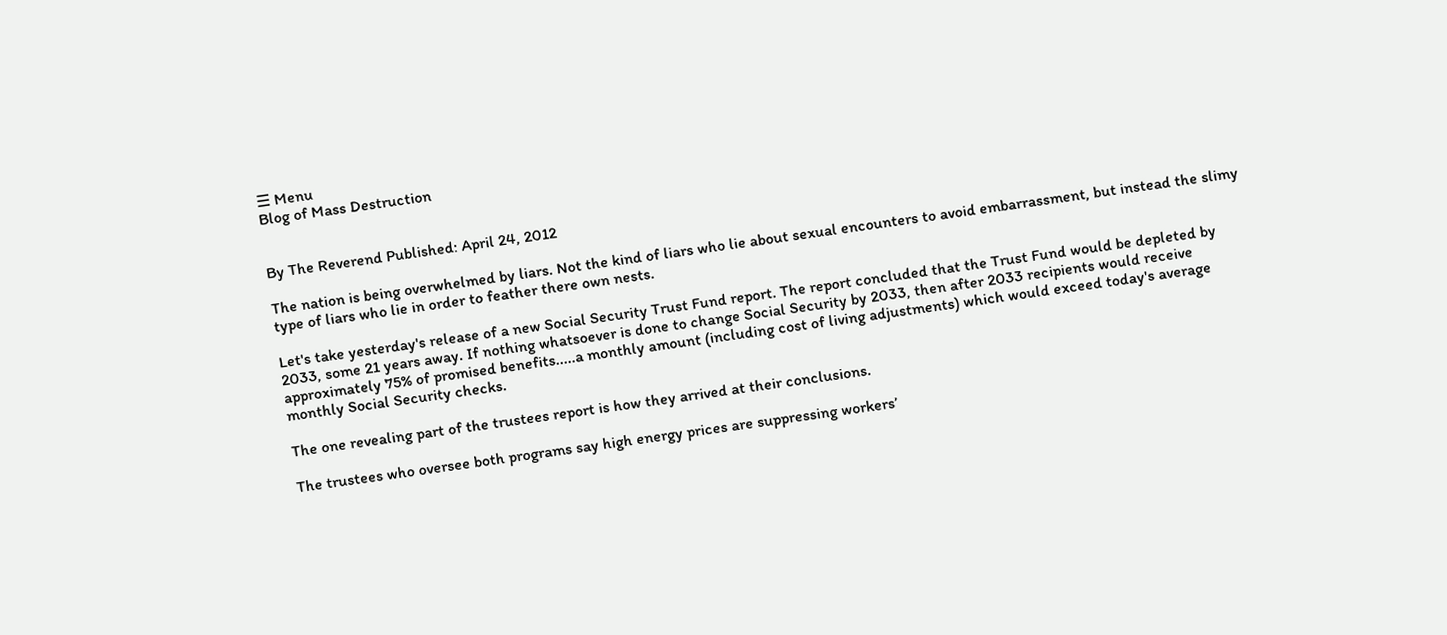☰ Menu
Blog of Mass Destruction


By The Reverend Published: April 24, 2012

The nation is being overwhelmed by liars. Not the kind of liars who lie about sexual encounters to avoid embarrassment, but instead the slimy type of liars who lie in order to feather there own nests.

Let's take yesterday's release of a new Social Security Trust Fund report. The report concluded that the Trust Fund would be depleted by 2033, some 21 years away. If nothing whatsoever is done to change Social Security by 2033, then after 2033 recipients would receive approximately 75% of promised benefits.....a monthly amount (including cost of living adjustments) which would exceed today's average monthly Social Security checks.

The one revealing part of the trustees report is how they arrived at their conclusions.

The trustees who oversee both programs say high energy prices are suppressing workers’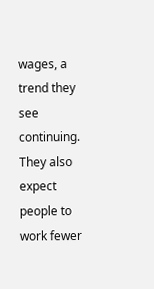wages, a trend they see continuing. They also expect people to work fewer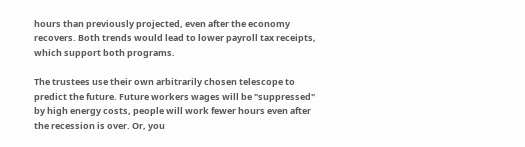hours than previously projected, even after the economy recovers. Both trends would lead to lower payroll tax receipts, which support both programs.

The trustees use their own arbitrarily chosen telescope to predict the future. Future workers wages will be "suppressed" by high energy costs, people will work fewer hours even after the recession is over. Or, you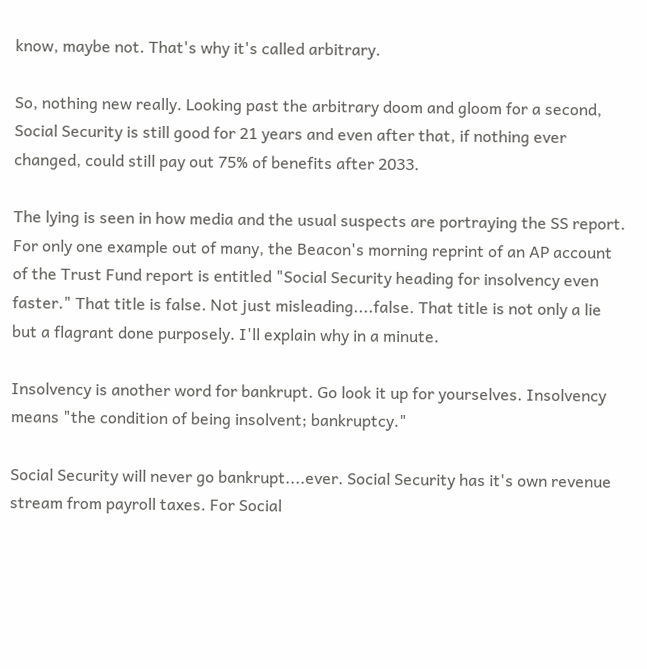know, maybe not. That's why it's called arbitrary.

So, nothing new really. Looking past the arbitrary doom and gloom for a second, Social Security is still good for 21 years and even after that, if nothing ever changed, could still pay out 75% of benefits after 2033.

The lying is seen in how media and the usual suspects are portraying the SS report. For only one example out of many, the Beacon's morning reprint of an AP account of the Trust Fund report is entitled "Social Security heading for insolvency even faster." That title is false. Not just misleading....false. That title is not only a lie but a flagrant done purposely. I'll explain why in a minute.

Insolvency is another word for bankrupt. Go look it up for yourselves. Insolvency means "the condition of being insolvent; bankruptcy."

Social Security will never go bankrupt....ever. Social Security has it's own revenue stream from payroll taxes. For Social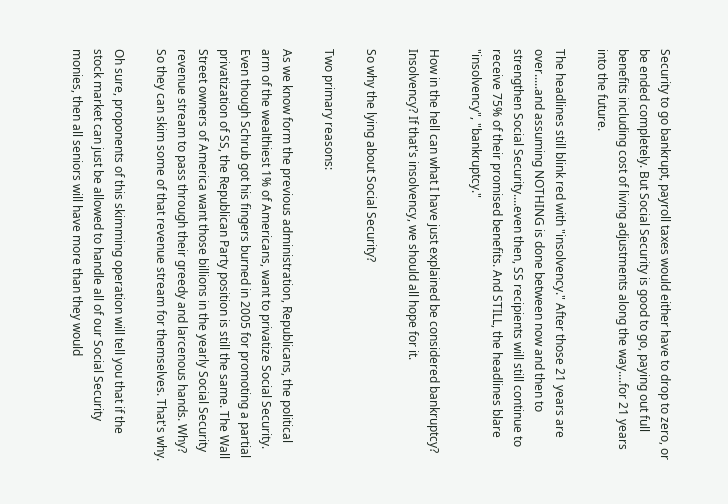Security to go bankrupt, payroll taxes would either have to drop to zero, or be ended completely. But Social Security is good to go, paying out full benefits including cost of living adjustments along the way....for 21 years into the future.

The headlines still blink red with "insolvency." After those 21 years are over.....and assuming NOTHING is done between now and then to strengthen Social Security....even then, SS recipients will still continue to receive 75% of their promised benefits. And STILL, the headlines blare "insolvency", "bankruptcy."

How in the hell can what I have just explained be considered bankruptcy? Insolvency? If that's insolvency, we should all hope for it.

So why the lying about Social Security?

Two primary reasons:

As we know form the previous administration, Republicans, the political arm of the wealthiest 1% of Americans, want to privatize Social Security. Even though Schrub got his fingers burned in 2005 for promoting a partial privatization of SS, the Republican Party position is still the same. The Wall Street owners of America want those billions in the yearly Social Security revenue stream to pass through their greedy and larcenous hands. Why? So they can skim some of that revenue stream for themselves. That's why.

Oh sure, proponents of this skimming operation will tell you that if the stock market can just be allowed to handle all of our Social Security monies, then all seniors will have more than they would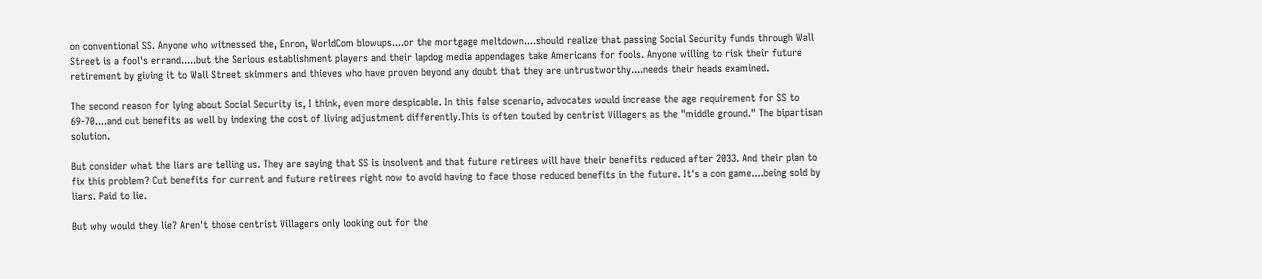on conventional SS. Anyone who witnessed the, Enron, WorldCom blowups....or the mortgage meltdown....should realize that passing Social Security funds through Wall Street is a fool's errand.....but the Serious establishment players and their lapdog media appendages take Americans for fools. Anyone willing to risk their future retirement by giving it to Wall Street skimmers and thieves who have proven beyond any doubt that they are untrustworthy....needs their heads examined.

The second reason for lying about Social Security is, I think, even more despicable. In this false scenario, advocates would increase the age requirement for SS to 69-70....and cut benefits as well by indexing the cost of living adjustment differently.This is often touted by centrist Villagers as the "middle ground." The bipartisan solution.

But consider what the liars are telling us. They are saying that SS is insolvent and that future retirees will have their benefits reduced after 2033. And their plan to fix this problem? Cut benefits for current and future retirees right now to avoid having to face those reduced benefits in the future. It's a con game....being sold by liars. Paid to lie.

But why would they lie? Aren't those centrist Villagers only looking out for the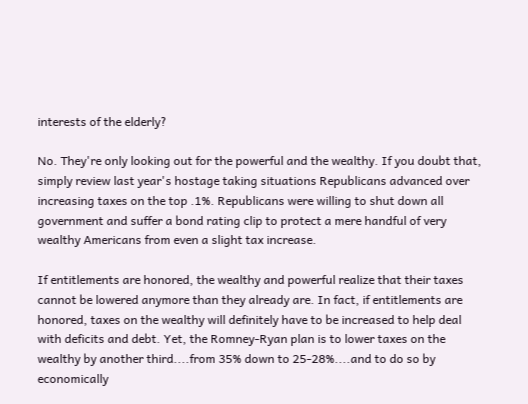interests of the elderly?

No. They're only looking out for the powerful and the wealthy. If you doubt that, simply review last year's hostage taking situations Republicans advanced over increasing taxes on the top .1%. Republicans were willing to shut down all government and suffer a bond rating clip to protect a mere handful of very wealthy Americans from even a slight tax increase.

If entitlements are honored, the wealthy and powerful realize that their taxes cannot be lowered anymore than they already are. In fact, if entitlements are honored, taxes on the wealthy will definitely have to be increased to help deal with deficits and debt. Yet, the Romney-Ryan plan is to lower taxes on the wealthy by another third....from 35% down to 25-28%....and to do so by economically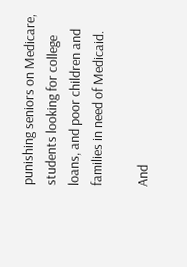punishing seniors on Medicare, students looking for college loans, and poor children and families in need of Medicaid.

And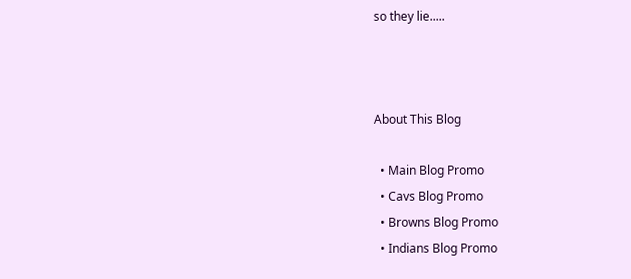so they lie.....



About This Blog

  • Main Blog Promo
  • Cavs Blog Promo
  • Browns Blog Promo
  • Indians Blog Promo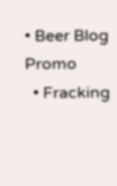• Beer Blog Promo
  • Fracking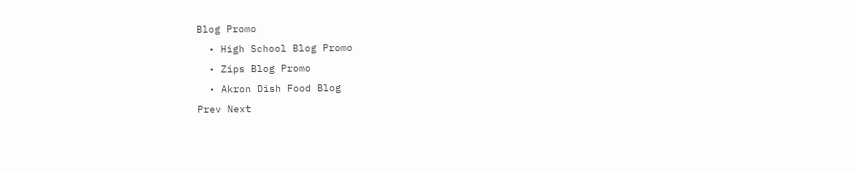Blog Promo
  • High School Blog Promo
  • Zips Blog Promo
  • Akron Dish Food Blog
Prev Next